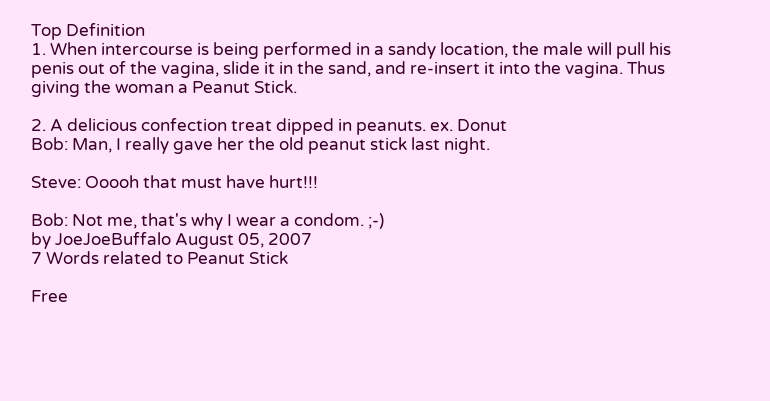Top Definition
1. When intercourse is being performed in a sandy location, the male will pull his penis out of the vagina, slide it in the sand, and re-insert it into the vagina. Thus giving the woman a Peanut Stick.

2. A delicious confection treat dipped in peanuts. ex. Donut
Bob: Man, I really gave her the old peanut stick last night.

Steve: Ooooh that must have hurt!!!

Bob: Not me, that's why I wear a condom. ;-)
by JoeJoeBuffalo August 05, 2007
7 Words related to Peanut Stick

Free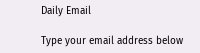Daily Email

Type your email address below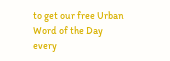to get our free Urban Word of the Day every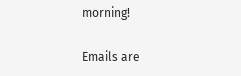morning!

Emails are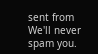sent from We'll never spam you.